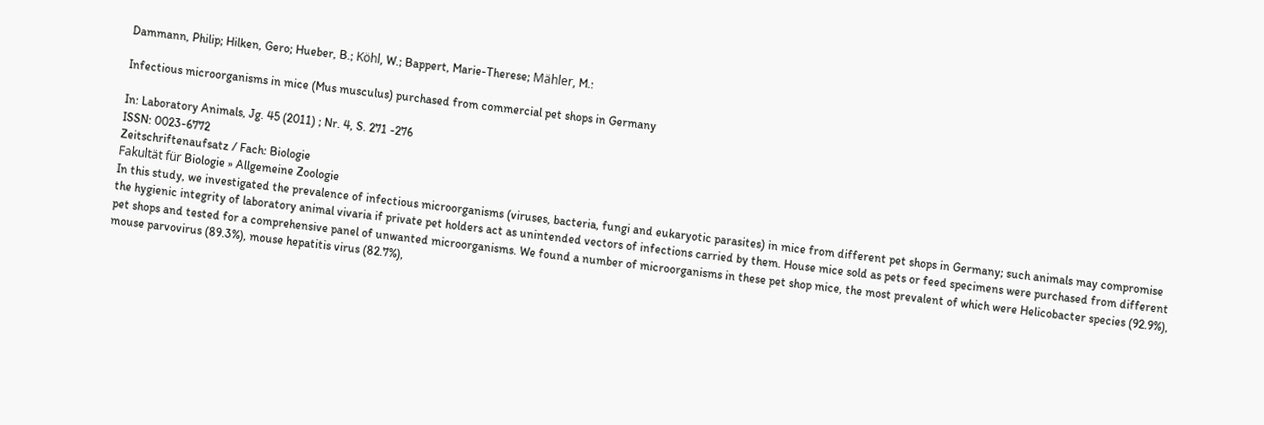Dammann, Philip; Hilken, Gero; Hueber, B.; Köhl, W.; Bappert, Marie-Therese; Mähler, M.:

Infectious microorganisms in mice (Mus musculus) purchased from commercial pet shops in Germany

In: Laboratory Animals, Jg. 45 (2011) ; Nr. 4, S. 271 -276
ISSN: 0023-6772
Zeitschriftenaufsatz / Fach: Biologie
Fakultät für Biologie » Allgemeine Zoologie
In this study, we investigated the prevalence of infectious microorganisms (viruses, bacteria, fungi and eukaryotic parasites) in mice from different pet shops in Germany; such animals may compromise the hygienic integrity of laboratory animal vivaria if private pet holders act as unintended vectors of infections carried by them. House mice sold as pets or feed specimens were purchased from different pet shops and tested for a comprehensive panel of unwanted microorganisms. We found a number of microorganisms in these pet shop mice, the most prevalent of which were Helicobacter species (92.9%), mouse parvovirus (89.3%), mouse hepatitis virus (82.7%),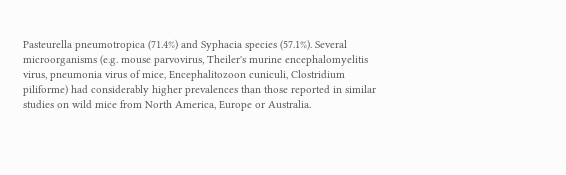Pasteurella pneumotropica (71.4%) and Syphacia species (57.1%). Several microorganisms (e.g. mouse parvovirus, Theiler's murine encephalomyelitis virus, pneumonia virus of mice, Encephalitozoon cuniculi, Clostridium piliforme) had considerably higher prevalences than those reported in similar studies on wild mice from North America, Europe or Australia.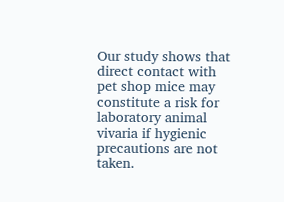Our study shows that direct contact with pet shop mice may constitute a risk for laboratory animal vivaria if hygienic precautions are not taken.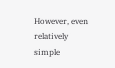However, even relatively simple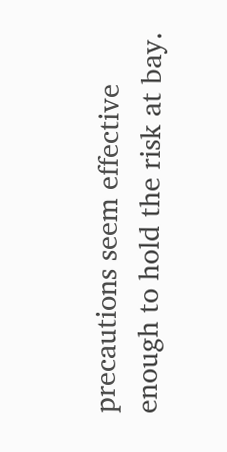precautions seem effective enough to hold the risk at bay.